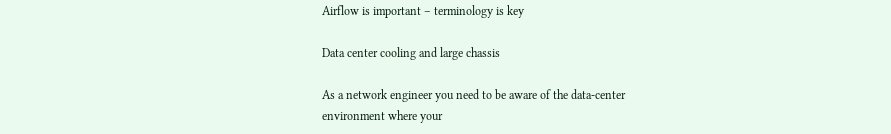Airflow is important – terminology is key

Data center cooling and large chassis

As a network engineer you need to be aware of the data-center environment where your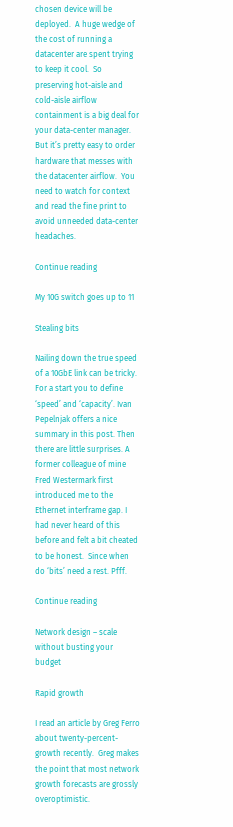chosen device will be deployed.  A huge wedge of the cost of running a datacenter are spent trying to keep it cool.  So preserving hot-aisle and cold-aisle airflow containment is a big deal for your data-center manager.  But it’s pretty easy to order hardware that messes with the datacenter airflow.  You need to watch for context and read the fine print to avoid unneeded data-center headaches.

Continue reading

My 10G switch goes up to 11

Stealing bits

Nailing down the true speed of a 10GbE link can be tricky. For a start you to define ‘speed’ and ‘capacity’. Ivan Pepelnjak offers a nice summary in this post. Then there are little surprises. A former colleague of mine Fred Westermark first introduced me to the Ethernet interframe gap. I had never heard of this before and felt a bit cheated to be honest.  Since when do ‘bits’ need a rest. Pfff.

Continue reading

Network design – scale without busting your budget

Rapid growth

I read an article by Greg Ferro about twenty-percent-growth recently.  Greg makes the point that most network growth forecasts are grossly overoptimistic.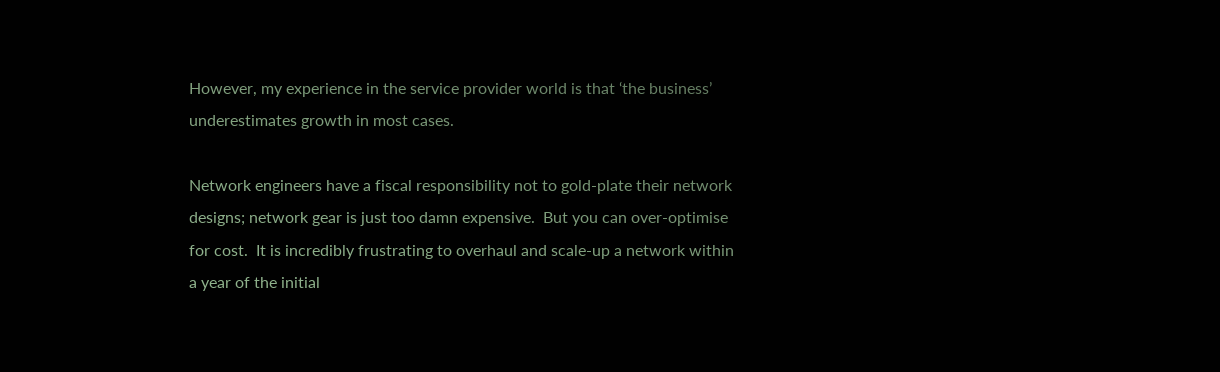However, my experience in the service provider world is that ‘the business’ underestimates growth in most cases.

Network engineers have a fiscal responsibility not to gold-plate their network designs; network gear is just too damn expensive.  But you can over-optimise for cost.  It is incredibly frustrating to overhaul and scale-up a network within a year of the initial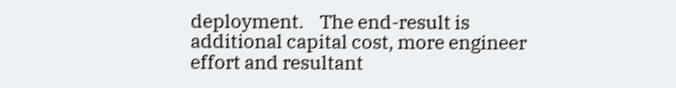deployment.    The end-result is additional capital cost, more engineer effort and resultant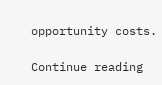opportunity costs.

Continue reading